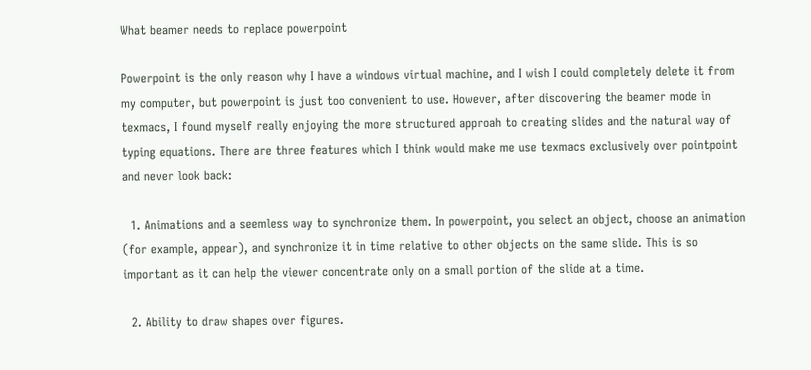What beamer needs to replace powerpoint

Powerpoint is the only reason why I have a windows virtual machine, and I wish I could completely delete it from my computer, but powerpoint is just too convenient to use. However, after discovering the beamer mode in texmacs, I found myself really enjoying the more structured approah to creating slides and the natural way of typing equations. There are three features which I think would make me use texmacs exclusively over pointpoint and never look back:

  1. Animations and a seemless way to synchronize them. In powerpoint, you select an object, choose an animation (for example, appear), and synchronize it in time relative to other objects on the same slide. This is so important as it can help the viewer concentrate only on a small portion of the slide at a time.

  2. Ability to draw shapes over figures.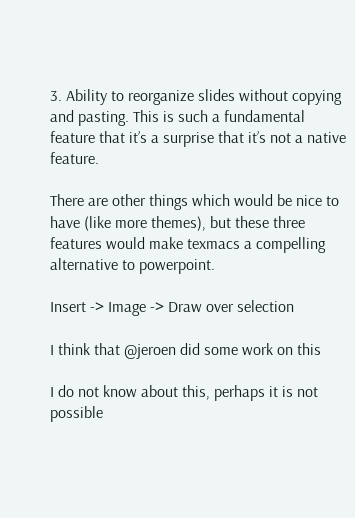3. Ability to reorganize slides without copying and pasting. This is such a fundamental feature that it’s a surprise that it’s not a native feature.

There are other things which would be nice to have (like more themes), but these three features would make texmacs a compelling alternative to powerpoint.

Insert -> Image -> Draw over selection

I think that @jeroen did some work on this

I do not know about this, perhaps it is not possible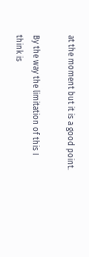at the moment but it is a good point.

By the way the limitation of this I think is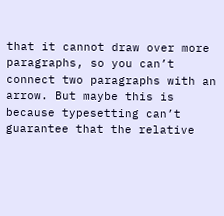that it cannot draw over more paragraphs, so you can’t connect two paragraphs with an arrow. But maybe this is because typesetting can’t guarantee that the relative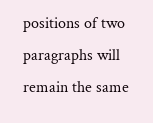positions of two paragraphs will remain the same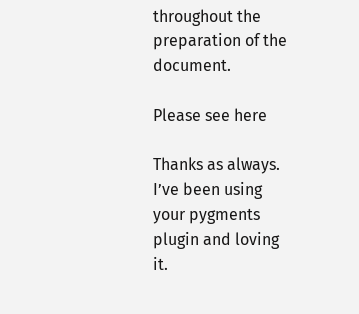throughout the preparation of the document.

Please see here

Thanks as always. I’ve been using your pygments plugin and loving it.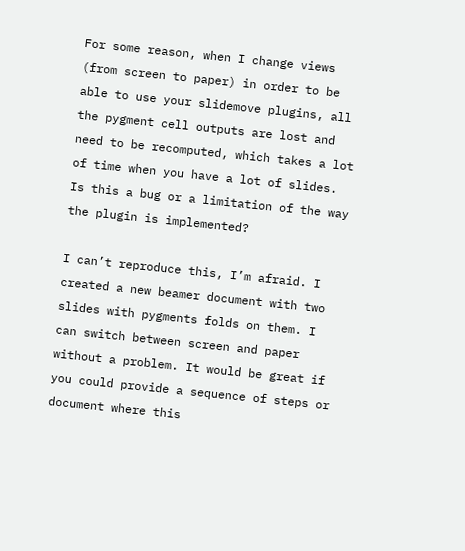For some reason, when I change views (from screen to paper) in order to be able to use your slidemove plugins, all the pygment cell outputs are lost and need to be recomputed, which takes a lot of time when you have a lot of slides. Is this a bug or a limitation of the way the plugin is implemented?

I can’t reproduce this, I’m afraid. I created a new beamer document with two slides with pygments folds on them. I can switch between screen and paper without a problem. It would be great if you could provide a sequence of steps or document where this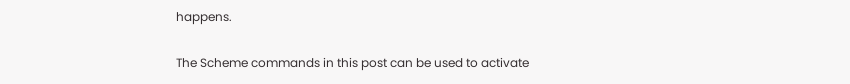happens.

The Scheme commands in this post can be used to activate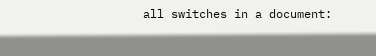all switches in a document: